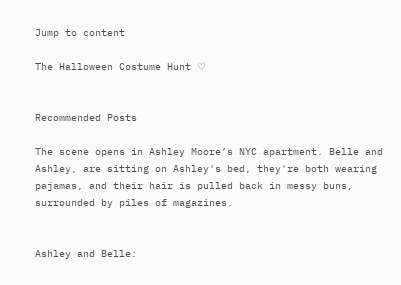Jump to content

The Halloween Costume Hunt ♡


Recommended Posts

The scene opens in Ashley Moore’s NYC apartment. Belle and Ashley, are sitting on Ashley's bed, they're both wearing pajamas, and their hair is pulled back in messy buns, surrounded by piles of magazines.


Ashley and Belle: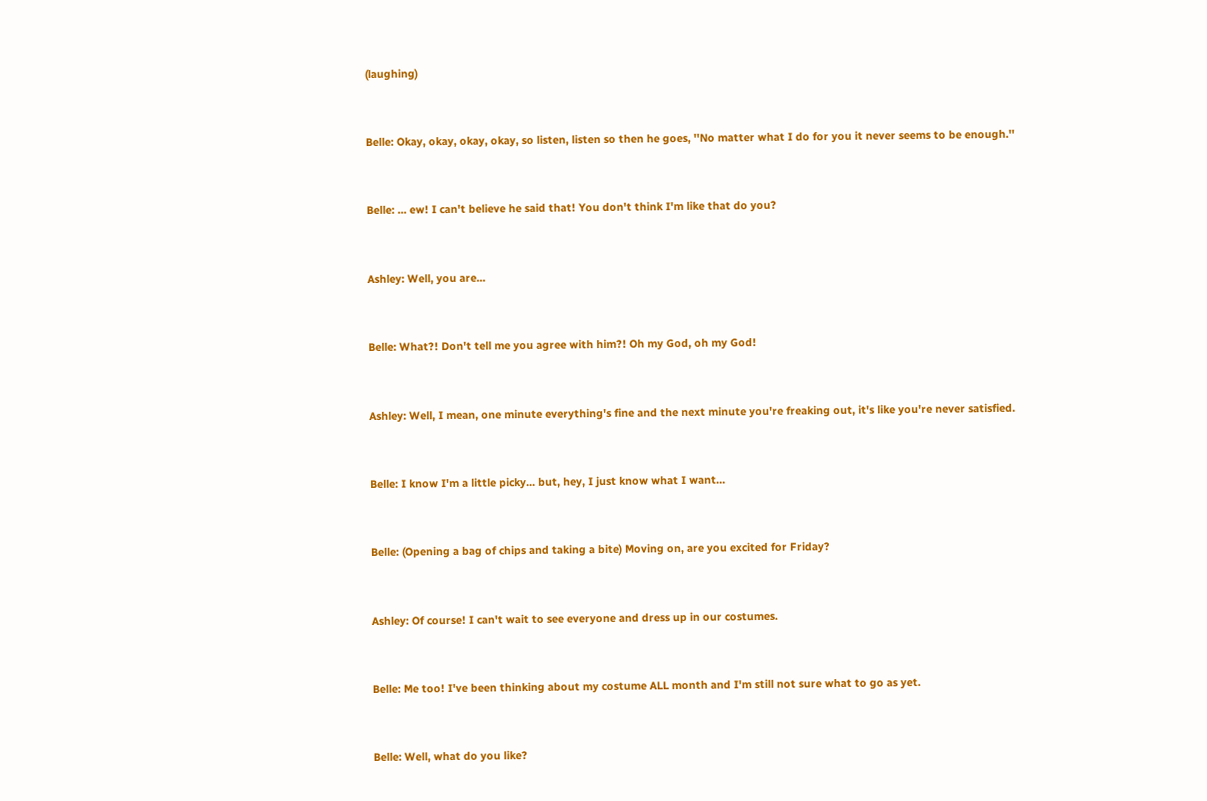(laughing)


Belle: Okay, okay, okay, okay, so listen, listen so then he goes, ''No matter what I do for you it never seems to be enough.''


Belle: ... ew! I can't believe he said that! You don't think I'm like that do you?


Ashley: Well, you are...


Belle: What?! Don't tell me you agree with him?! Oh my God, oh my God!


Ashley: Well, I mean, one minute everything's fine and the next minute you're freaking out, it's like you're never satisfied.


Belle: I know I'm a little picky... but, hey, I just know what I want…


Belle: (Opening a bag of chips and taking a bite) Moving on, are you excited for Friday?


Ashley: Of course! I can't wait to see everyone and dress up in our costumes.


Belle: Me too! I've been thinking about my costume ALL month and I'm still not sure what to go as yet.


Belle: Well, what do you like?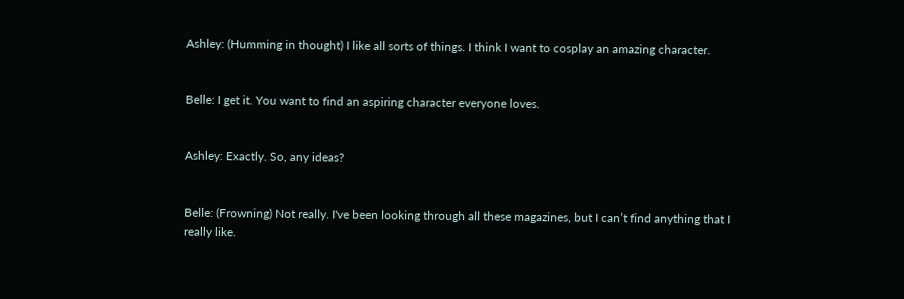Ashley: (Humming in thought) I like all sorts of things. I think I want to cosplay an amazing character.


Belle: I get it. You want to find an aspiring character everyone loves.


Ashley: Exactly. So, any ideas?


Belle: (Frowning) Not really. I've been looking through all these magazines, but I can’t find anything that I really like.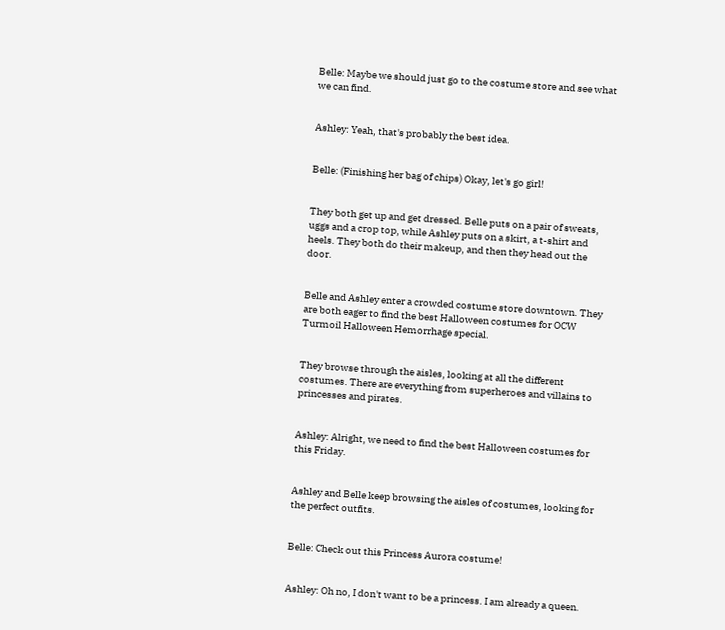Belle: Maybe we should just go to the costume store and see what we can find.


Ashley: Yeah, that's probably the best idea.


Belle: (Finishing her bag of chips) Okay, let's go girl!


They both get up and get dressed. Belle puts on a pair of sweats, uggs and a crop top, while Ashley puts on a skirt, a t-shirt and heels. They both do their makeup, and then they head out the door.


Belle and Ashley enter a crowded costume store downtown. They are both eager to find the best Halloween costumes for OCW Turmoil Halloween Hemorrhage special.


They browse through the aisles, looking at all the different costumes. There are everything from superheroes and villains to princesses and pirates.


Ashley: Alright, we need to find the best Halloween costumes for this Friday.


Ashley and Belle keep browsing the aisles of costumes, looking for the perfect outfits.


Belle: Check out this Princess Aurora costume!


Ashley: Oh no, I don't want to be a princess. I am already a queen.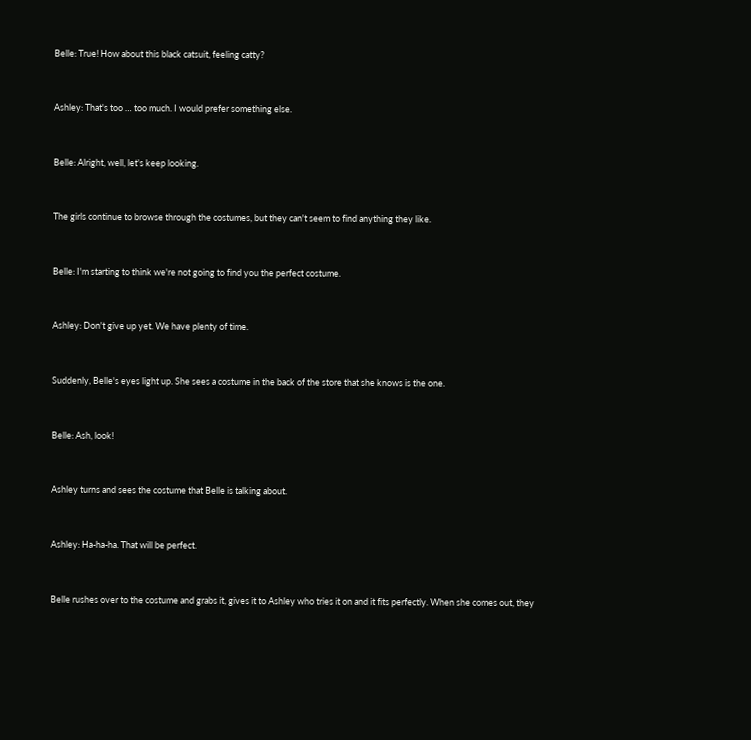Belle: True! How about this black catsuit, feeling catty?


Ashley: That's too … too much. I would prefer something else.


Belle: Alright, well, let's keep looking.


The girls continue to browse through the costumes, but they can't seem to find anything they like.


Belle: I'm starting to think we're not going to find you the perfect costume.


Ashley: Don't give up yet. We have plenty of time.


Suddenly, Belle's eyes light up. She sees a costume in the back of the store that she knows is the one.


Belle: Ash, look!


Ashley turns and sees the costume that Belle is talking about.


Ashley: Ha-ha-ha. That will be perfect.


Belle rushes over to the costume and grabs it, gives it to Ashley who tries it on and it fits perfectly. When she comes out, they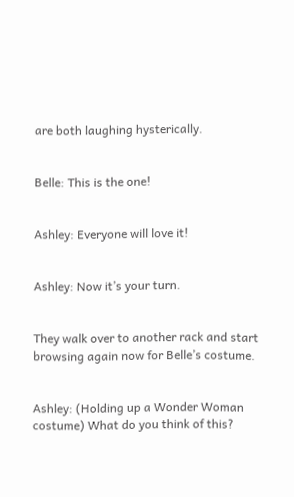are both laughing hysterically.


Belle: This is the one!


Ashley: Everyone will love it!


Ashley: Now it’s your turn.


They walk over to another rack and start browsing again now for Belle’s costume.


Ashley: (Holding up a Wonder Woman costume) What do you think of this?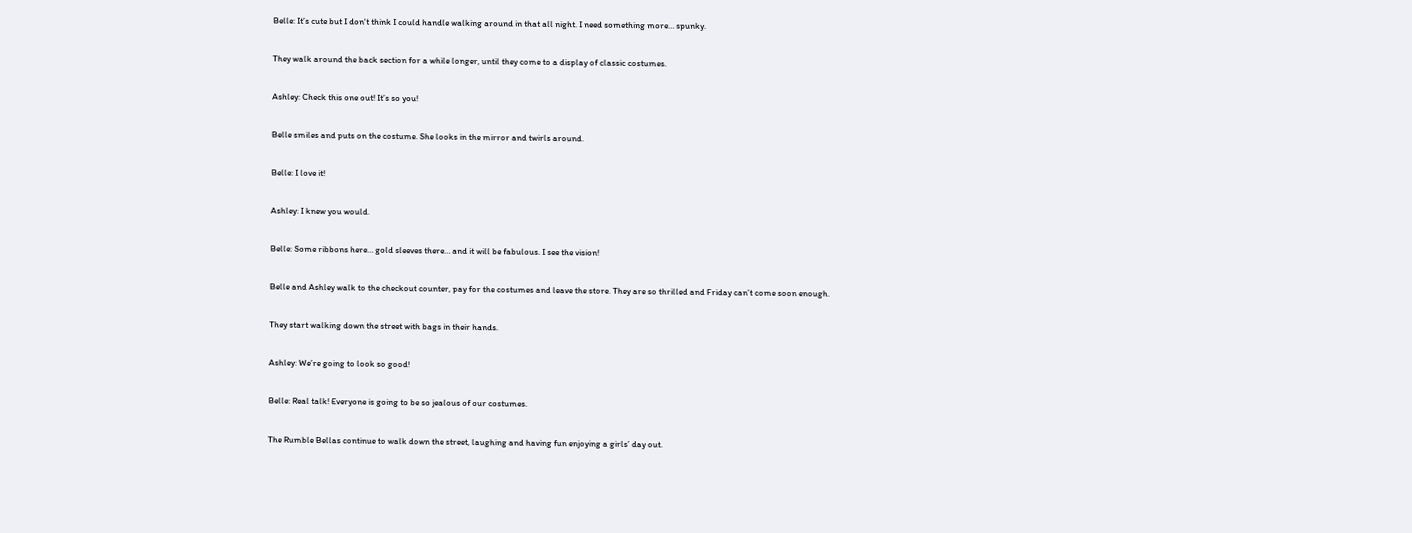Belle: It’s cute but I don't think I could handle walking around in that all night. I need something more… spunky.


They walk around the back section for a while longer, until they come to a display of classic costumes.


Ashley: Check this one out! It’s so you!


Belle smiles and puts on the costume. She looks in the mirror and twirls around.


Belle: I love it!


Ashley: I knew you would.


Belle: Some ribbons here… gold sleeves there… and it will be fabulous. I see the vision!


Belle and Ashley walk to the checkout counter, pay for the costumes and leave the store. They are so thrilled and Friday can’t come soon enough.


They start walking down the street with bags in their hands.


Ashley: We’re going to look so good!


Belle: Real talk! Everyone is going to be so jealous of our costumes.


The Rumble Bellas continue to walk down the street, laughing and having fun enjoying a girls’ day out.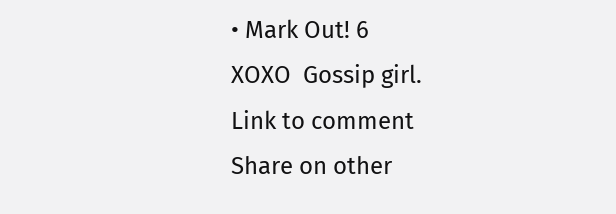• Mark Out! 6
XOXO  Gossip girl.
Link to comment
Share on other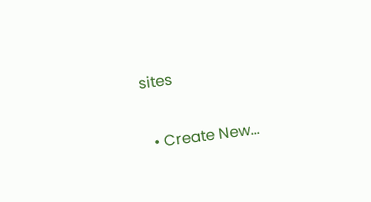sites

  • Create New...